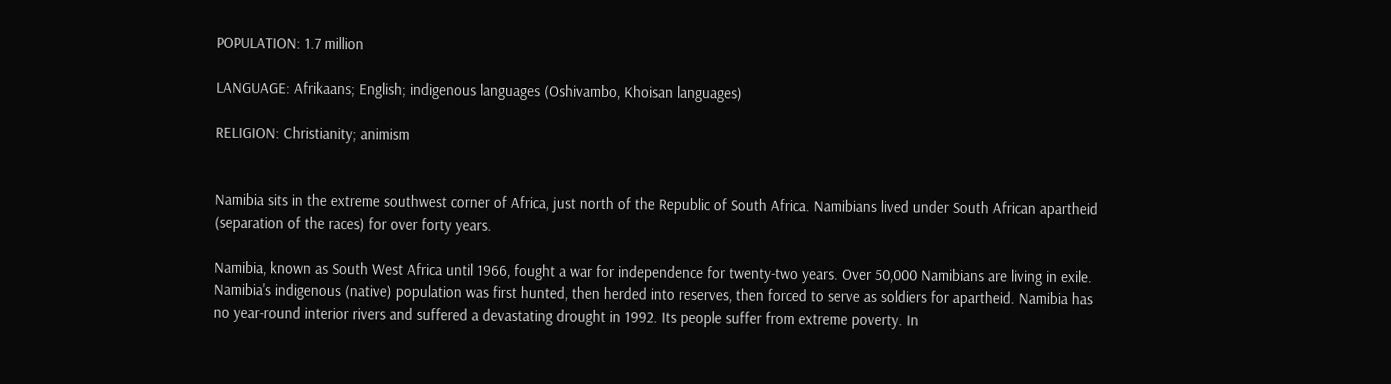POPULATION: 1.7 million

LANGUAGE: Afrikaans; English; indigenous languages (Oshivambo, Khoisan languages)

RELIGION: Christianity; animism


Namibia sits in the extreme southwest corner of Africa, just north of the Republic of South Africa. Namibians lived under South African apartheid (separation of the races) for over forty years.

Namibia, known as South West Africa until 1966, fought a war for independence for twenty-two years. Over 50,000 Namibians are living in exile. Namibia's indigenous (native) population was first hunted, then herded into reserves, then forced to serve as soldiers for apartheid. Namibia has no year-round interior rivers and suffered a devastating drought in 1992. Its people suffer from extreme poverty. In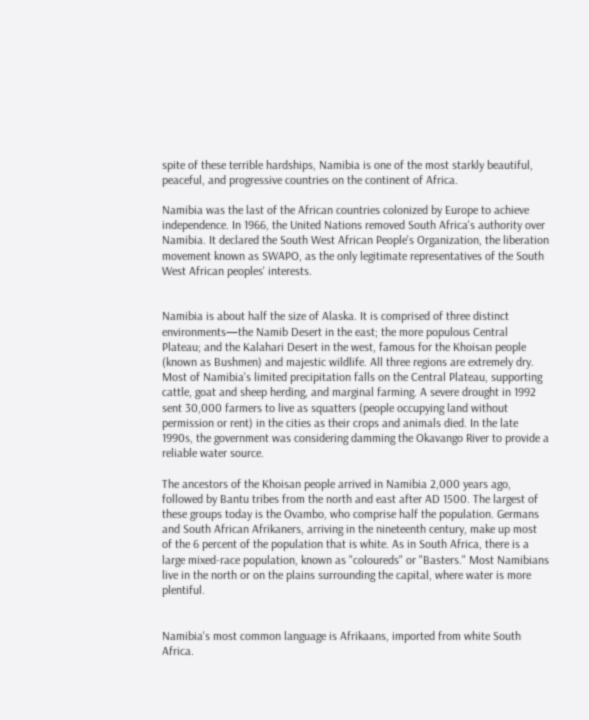spite of these terrible hardships, Namibia is one of the most starkly beautiful, peaceful, and progressive countries on the continent of Africa.

Namibia was the last of the African countries colonized by Europe to achieve independence. In 1966, the United Nations removed South Africa's authority over Namibia. It declared the South West African People's Organization, the liberation movement known as SWAPO, as the only legitimate representatives of the South West African peoples' interests.


Namibia is about half the size of Alaska. It is comprised of three distinct environments—the Namib Desert in the east; the more populous Central Plateau; and the Kalahari Desert in the west, famous for the Khoisan people (known as Bushmen) and majestic wildlife. All three regions are extremely dry. Most of Namibia's limited precipitation falls on the Central Plateau, supporting cattle, goat and sheep herding, and marginal farming. A severe drought in 1992 sent 30,000 farmers to live as squatters (people occupying land without permission or rent) in the cities as their crops and animals died. In the late 1990s, the government was considering damming the Okavango River to provide a reliable water source.

The ancestors of the Khoisan people arrived in Namibia 2,000 years ago, followed by Bantu tribes from the north and east after AD 1500. The largest of these groups today is the Ovambo, who comprise half the population. Germans and South African Afrikaners, arriving in the nineteenth century, make up most of the 6 percent of the population that is white. As in South Africa, there is a large mixed-race population, known as "coloureds" or "Basters." Most Namibians live in the north or on the plains surrounding the capital, where water is more plentiful.


Namibia's most common language is Afrikaans, imported from white South Africa.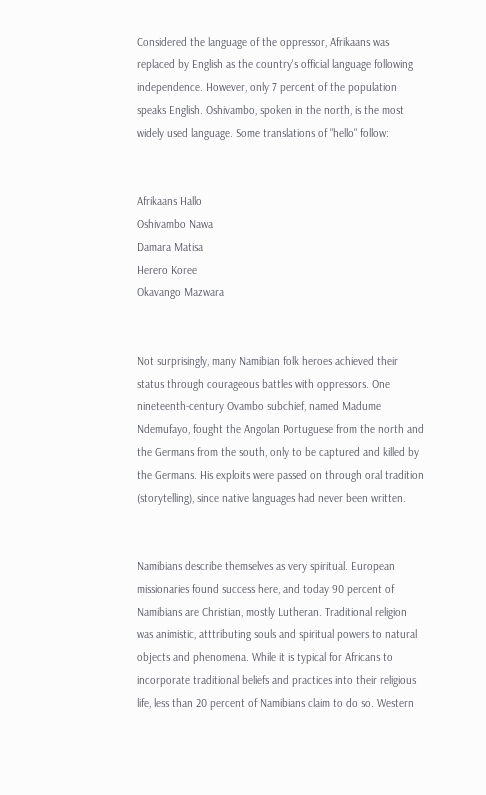Considered the language of the oppressor, Afrikaans was replaced by English as the country's official language following independence. However, only 7 percent of the population speaks English. Oshivambo, spoken in the north, is the most widely used language. Some translations of "hello" follow:


Afrikaans Hallo
Oshivambo Nawa
Damara Matisa
Herero Koree
Okavango Mazwara


Not surprisingly, many Namibian folk heroes achieved their status through courageous battles with oppressors. One nineteenth-century Ovambo subchief, named Madume Ndemufayo, fought the Angolan Portuguese from the north and the Germans from the south, only to be captured and killed by the Germans. His exploits were passed on through oral tradition (storytelling), since native languages had never been written.


Namibians describe themselves as very spiritual. European missionaries found success here, and today 90 percent of Namibians are Christian, mostly Lutheran. Traditional religion was animistic, atttributing souls and spiritual powers to natural objects and phenomena. While it is typical for Africans to incorporate traditional beliefs and practices into their religious life, less than 20 percent of Namibians claim to do so. Western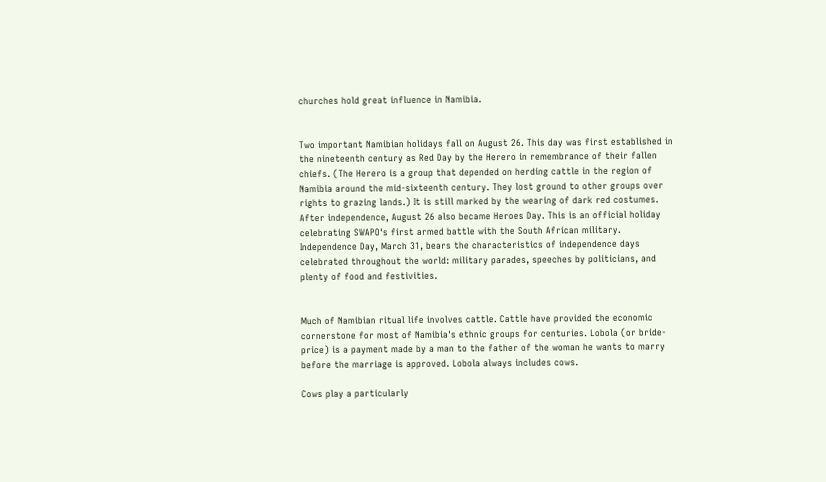churches hold great influence in Namibia.


Two important Namibian holidays fall on August 26. This day was first established in the nineteenth century as Red Day by the Herero in remembrance of their fallen chiefs. (The Herero is a group that depended on herding cattle in the region of Namibia around the mid-sixteenth century. They lost ground to other groups over rights to grazing lands.) It is still marked by the wearing of dark red costumes. After independence, August 26 also became Heroes Day. This is an official holiday celebrating SWAPO's first armed battle with the South African military. Independence Day, March 31, bears the characteristics of independence days celebrated throughout the world: military parades, speeches by politicians, and plenty of food and festivities.


Much of Namibian ritual life involves cattle. Cattle have provided the economic cornerstone for most of Namibia's ethnic groups for centuries. Lobola (or bride-price) is a payment made by a man to the father of the woman he wants to marry before the marriage is approved. Lobola always includes cows.

Cows play a particularly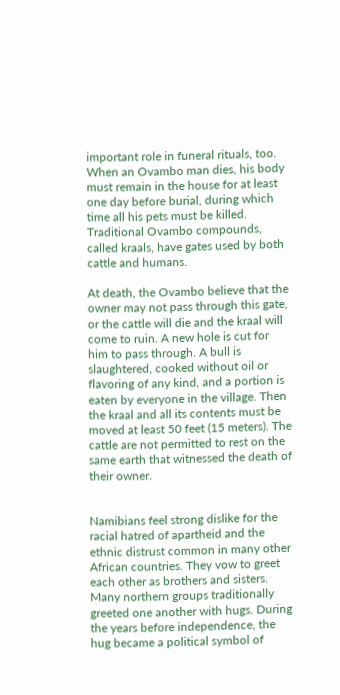important role in funeral rituals, too. When an Ovambo man dies, his body must remain in the house for at least one day before burial, during which time all his pets must be killed. Traditional Ovambo compounds, called kraals, have gates used by both cattle and humans.

At death, the Ovambo believe that the owner may not pass through this gate, or the cattle will die and the kraal will come to ruin. A new hole is cut for him to pass through. A bull is slaughtered, cooked without oil or flavoring of any kind, and a portion is eaten by everyone in the village. Then the kraal and all its contents must be moved at least 50 feet (15 meters). The cattle are not permitted to rest on the same earth that witnessed the death of their owner.


Namibians feel strong dislike for the racial hatred of apartheid and the ethnic distrust common in many other African countries. They vow to greet each other as brothers and sisters. Many northern groups traditionally greeted one another with hugs. During the years before independence, the hug became a political symbol of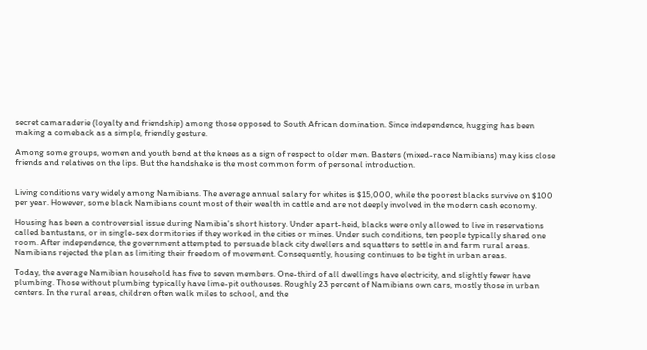secret camaraderie (loyalty and friendship) among those opposed to South African domination. Since independence, hugging has been making a comeback as a simple, friendly gesture.

Among some groups, women and youth bend at the knees as a sign of respect to older men. Basters (mixed-race Namibians) may kiss close friends and relatives on the lips. But the handshake is the most common form of personal introduction.


Living conditions vary widely among Namibians. The average annual salary for whites is $15,000, while the poorest blacks survive on $100 per year. However, some black Namibians count most of their wealth in cattle and are not deeply involved in the modern cash economy.

Housing has been a controversial issue during Namibia's short history. Under apart-heid, blacks were only allowed to live in reservations called bantustans, or in single-sex dormitories if they worked in the cities or mines. Under such conditions, ten people typically shared one room. After independence, the government attempted to persuade black city dwellers and squatters to settle in and farm rural areas. Namibians rejected the plan as limiting their freedom of movement. Consequently, housing continues to be tight in urban areas.

Today, the average Namibian household has five to seven members. One-third of all dwellings have electricity, and slightly fewer have plumbing. Those without plumbing typically have lime-pit outhouses. Roughly 23 percent of Namibians own cars, mostly those in urban centers. In the rural areas, children often walk miles to school, and the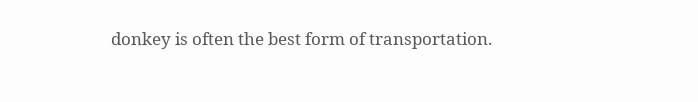donkey is often the best form of transportation.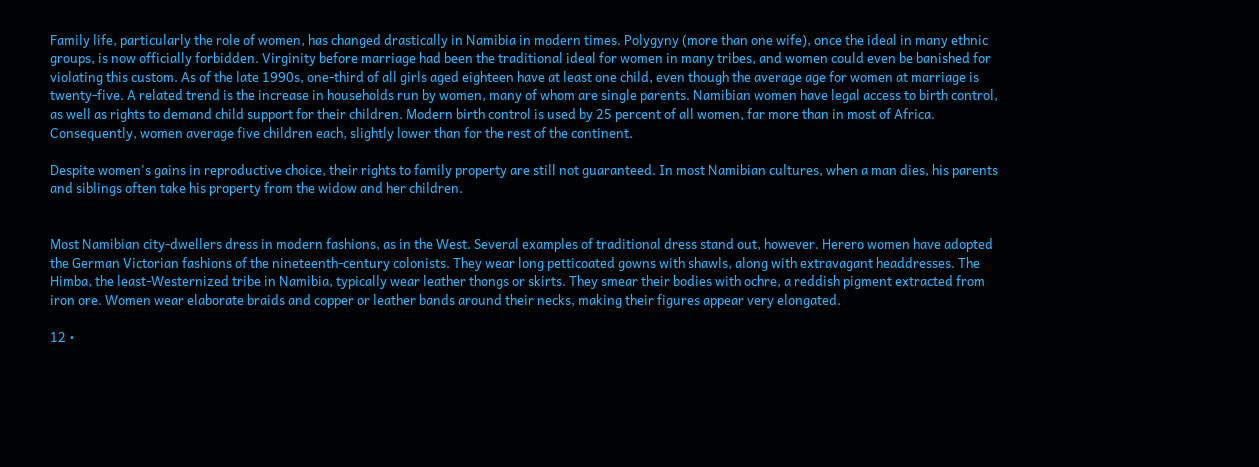Family life, particularly the role of women, has changed drastically in Namibia in modern times. Polygyny (more than one wife), once the ideal in many ethnic groups, is now officially forbidden. Virginity before marriage had been the traditional ideal for women in many tribes, and women could even be banished for violating this custom. As of the late 1990s, one-third of all girls aged eighteen have at least one child, even though the average age for women at marriage is twenty-five. A related trend is the increase in households run by women, many of whom are single parents. Namibian women have legal access to birth control, as well as rights to demand child support for their children. Modern birth control is used by 25 percent of all women, far more than in most of Africa. Consequently, women average five children each, slightly lower than for the rest of the continent.

Despite women's gains in reproductive choice, their rights to family property are still not guaranteed. In most Namibian cultures, when a man dies, his parents and siblings often take his property from the widow and her children.


Most Namibian city-dwellers dress in modern fashions, as in the West. Several examples of traditional dress stand out, however. Herero women have adopted the German Victorian fashions of the nineteenth-century colonists. They wear long petticoated gowns with shawls, along with extravagant headdresses. The Himba, the least-Westernized tribe in Namibia, typically wear leather thongs or skirts. They smear their bodies with ochre, a reddish pigment extracted from iron ore. Women wear elaborate braids and copper or leather bands around their necks, making their figures appear very elongated.

12 •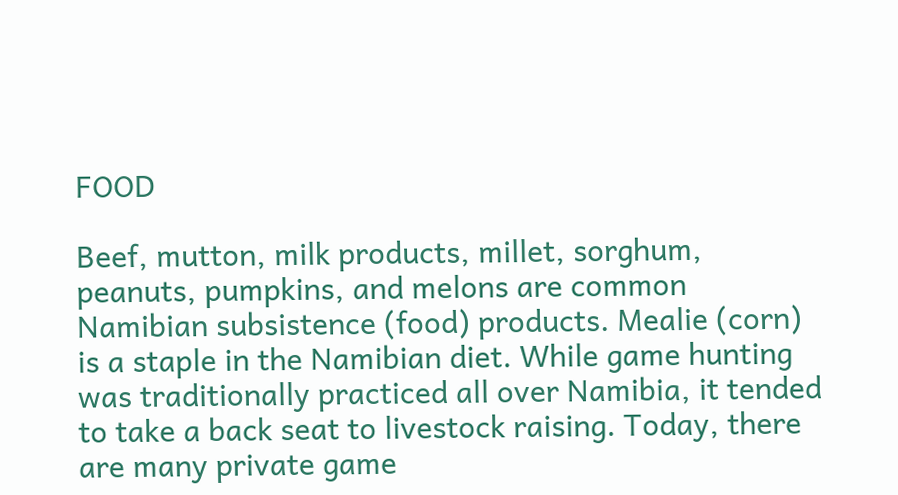FOOD

Beef, mutton, milk products, millet, sorghum, peanuts, pumpkins, and melons are common Namibian subsistence (food) products. Mealie (corn) is a staple in the Namibian diet. While game hunting was traditionally practiced all over Namibia, it tended to take a back seat to livestock raising. Today, there are many private game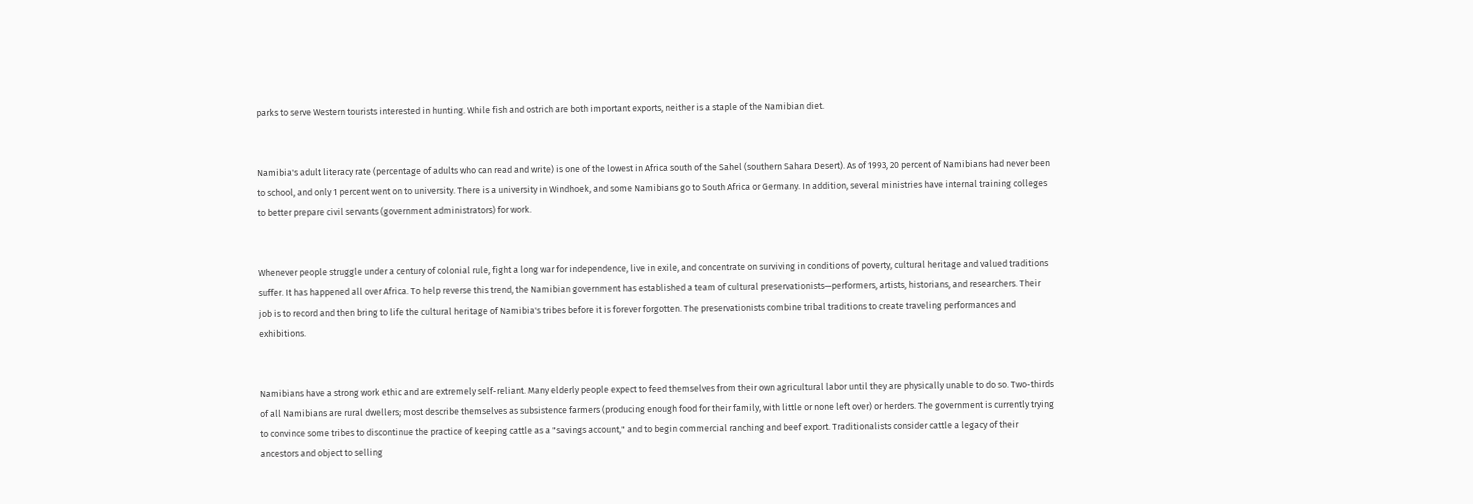parks to serve Western tourists interested in hunting. While fish and ostrich are both important exports, neither is a staple of the Namibian diet.


Namibia's adult literacy rate (percentage of adults who can read and write) is one of the lowest in Africa south of the Sahel (southern Sahara Desert). As of 1993, 20 percent of Namibians had never been to school, and only 1 percent went on to university. There is a university in Windhoek, and some Namibians go to South Africa or Germany. In addition, several ministries have internal training colleges to better prepare civil servants (government administrators) for work.


Whenever people struggle under a century of colonial rule, fight a long war for independence, live in exile, and concentrate on surviving in conditions of poverty, cultural heritage and valued traditions suffer. It has happened all over Africa. To help reverse this trend, the Namibian government has established a team of cultural preservationists—performers, artists, historians, and researchers. Their job is to record and then bring to life the cultural heritage of Namibia's tribes before it is forever forgotten. The preservationists combine tribal traditions to create traveling performances and exhibitions.


Namibians have a strong work ethic and are extremely self-reliant. Many elderly people expect to feed themselves from their own agricultural labor until they are physically unable to do so. Two-thirds of all Namibians are rural dwellers; most describe themselves as subsistence farmers (producing enough food for their family, with little or none left over) or herders. The government is currently trying to convince some tribes to discontinue the practice of keeping cattle as a "savings account," and to begin commercial ranching and beef export. Traditionalists consider cattle a legacy of their ancestors and object to selling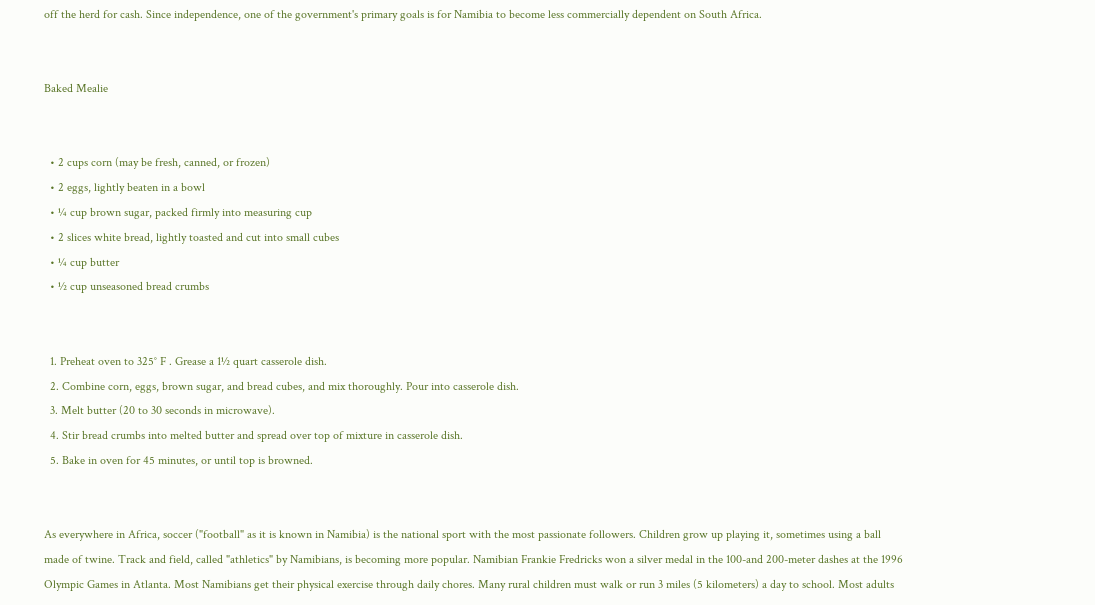off the herd for cash. Since independence, one of the government's primary goals is for Namibia to become less commercially dependent on South Africa.


Baked Mealie


  • 2 cups corn (may be fresh, canned, or frozen)
  • 2 eggs, lightly beaten in a bowl
  • ¼ cup brown sugar, packed firmly into measuring cup
  • 2 slices white bread, lightly toasted and cut into small cubes
  • ¼ cup butter
  • ½ cup unseasoned bread crumbs


  1. Preheat oven to 325° F . Grease a 1½ quart casserole dish.
  2. Combine corn, eggs, brown sugar, and bread cubes, and mix thoroughly. Pour into casserole dish.
  3. Melt butter (20 to 30 seconds in microwave).
  4. Stir bread crumbs into melted butter and spread over top of mixture in casserole dish.
  5. Bake in oven for 45 minutes, or until top is browned.


As everywhere in Africa, soccer ("football" as it is known in Namibia) is the national sport with the most passionate followers. Children grow up playing it, sometimes using a ball made of twine. Track and field, called "athletics" by Namibians, is becoming more popular. Namibian Frankie Fredricks won a silver medal in the 100-and 200-meter dashes at the 1996 Olympic Games in Atlanta. Most Namibians get their physical exercise through daily chores. Many rural children must walk or run 3 miles (5 kilometers) a day to school. Most adults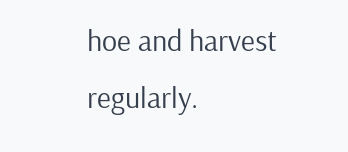hoe and harvest regularly.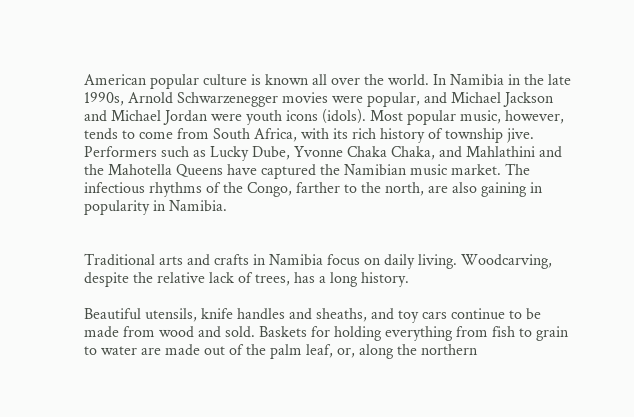American popular culture is known all over the world. In Namibia in the late 1990s, Arnold Schwarzenegger movies were popular, and Michael Jackson and Michael Jordan were youth icons (idols). Most popular music, however, tends to come from South Africa, with its rich history of township jive. Performers such as Lucky Dube, Yvonne Chaka Chaka, and Mahlathini and the Mahotella Queens have captured the Namibian music market. The infectious rhythms of the Congo, farther to the north, are also gaining in popularity in Namibia.


Traditional arts and crafts in Namibia focus on daily living. Woodcarving, despite the relative lack of trees, has a long history.

Beautiful utensils, knife handles and sheaths, and toy cars continue to be made from wood and sold. Baskets for holding everything from fish to grain to water are made out of the palm leaf, or, along the northern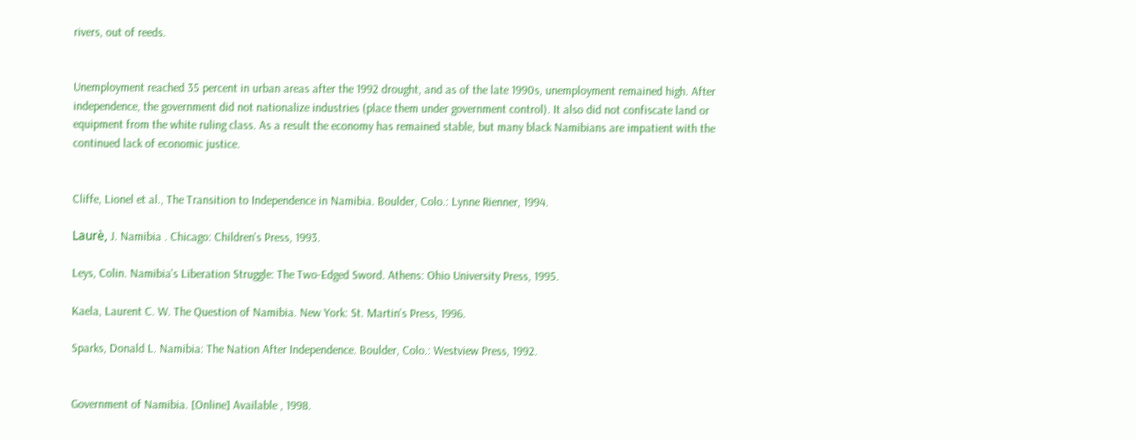rivers, out of reeds.


Unemployment reached 35 percent in urban areas after the 1992 drought, and as of the late 1990s, unemployment remained high. After independence, the government did not nationalize industries (place them under government control). It also did not confiscate land or equipment from the white ruling class. As a result the economy has remained stable, but many black Namibians are impatient with the continued lack of economic justice.


Cliffe, Lionel et al., The Transition to Independence in Namibia. Boulder, Colo.: Lynne Rienner, 1994.

Laurè, J. Namibia . Chicago: Children's Press, 1993.

Leys, Colin. Namibia's Liberation Struggle: The Two-Edged Sword. Athens: Ohio University Press, 1995.

Kaela, Laurent C. W. The Question of Namibia. New York: St. Martin's Press, 1996.

Sparks, Donald L. Namibia: The Nation After Independence. Boulder, Colo.: Westview Press, 1992.


Government of Namibia. [Online] Available , 1998.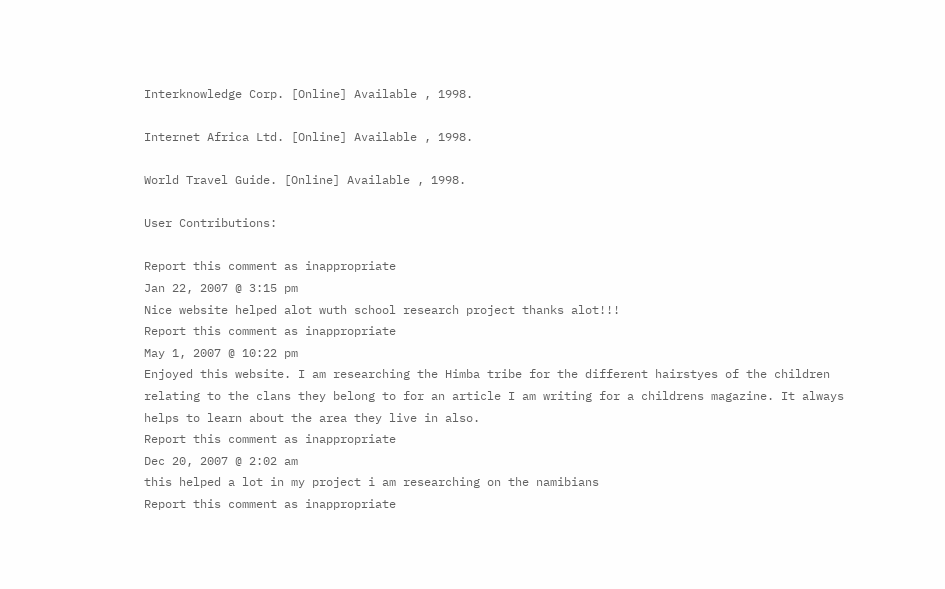Interknowledge Corp. [Online] Available , 1998.

Internet Africa Ltd. [Online] Available , 1998.

World Travel Guide. [Online] Available , 1998.

User Contributions:

Report this comment as inappropriate
Jan 22, 2007 @ 3:15 pm
Nice website helped alot wuth school research project thanks alot!!!
Report this comment as inappropriate
May 1, 2007 @ 10:22 pm
Enjoyed this website. I am researching the Himba tribe for the different hairstyes of the children relating to the clans they belong to for an article I am writing for a childrens magazine. It always helps to learn about the area they live in also.
Report this comment as inappropriate
Dec 20, 2007 @ 2:02 am
this helped a lot in my project i am researching on the namibians
Report this comment as inappropriate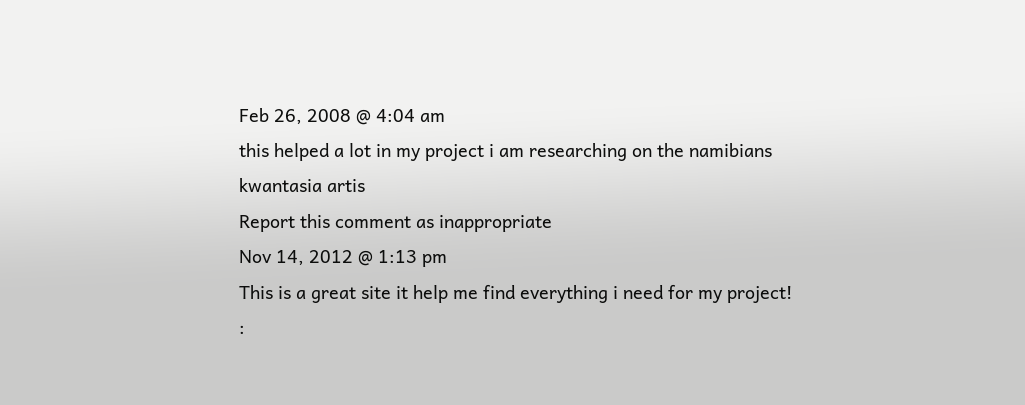Feb 26, 2008 @ 4:04 am
this helped a lot in my project i am researching on the namibians
kwantasia artis
Report this comment as inappropriate
Nov 14, 2012 @ 1:13 pm
This is a great site it help me find everything i need for my project! :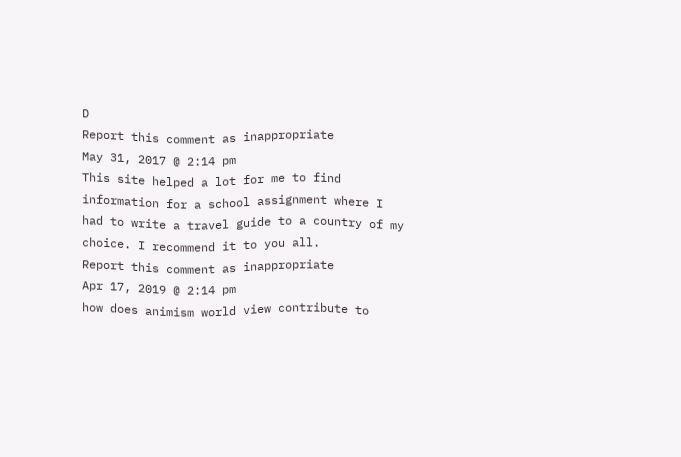D
Report this comment as inappropriate
May 31, 2017 @ 2:14 pm
This site helped a lot for me to find information for a school assignment where I had to write a travel guide to a country of my choice. I recommend it to you all.
Report this comment as inappropriate
Apr 17, 2019 @ 2:14 pm
how does animism world view contribute to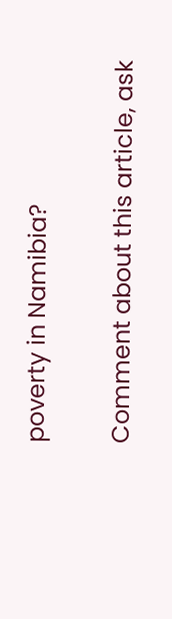poverty in Namibia?

Comment about this article, ask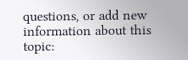questions, or add new information about this topic: